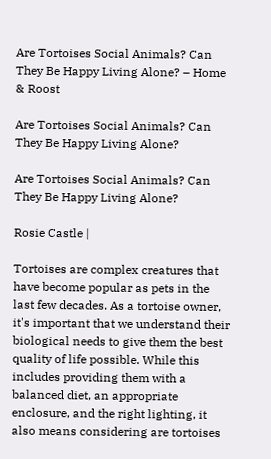Are Tortoises Social Animals? Can They Be Happy Living Alone? – Home & Roost

Are Tortoises Social Animals? Can They Be Happy Living Alone?

Are Tortoises Social Animals? Can They Be Happy Living Alone?

Rosie Castle |

Tortoises are complex creatures that have become popular as pets in the last few decades. As a tortoise owner, it's important that we understand their biological needs to give them the best quality of life possible. While this includes providing them with a balanced diet, an appropriate enclosure, and the right lighting, it also means considering are tortoises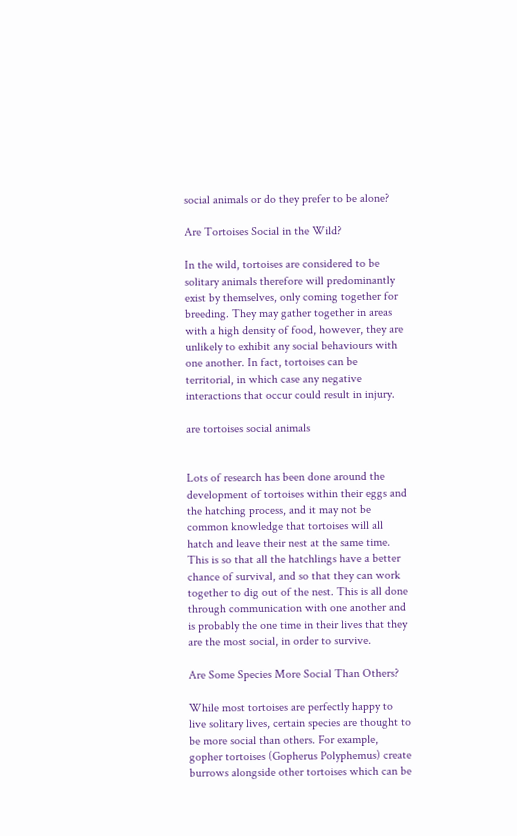social animals or do they prefer to be alone?

Are Tortoises Social in the Wild?

In the wild, tortoises are considered to be solitary animals therefore will predominantly exist by themselves, only coming together for breeding. They may gather together in areas with a high density of food, however, they are unlikely to exhibit any social behaviours with one another. In fact, tortoises can be territorial, in which case any negative interactions that occur could result in injury.

are tortoises social animals


Lots of research has been done around the development of tortoises within their eggs and the hatching process, and it may not be common knowledge that tortoises will all hatch and leave their nest at the same time. This is so that all the hatchlings have a better chance of survival, and so that they can work together to dig out of the nest. This is all done through communication with one another and is probably the one time in their lives that they are the most social, in order to survive.

Are Some Species More Social Than Others?

While most tortoises are perfectly happy to live solitary lives, certain species are thought to be more social than others. For example, gopher tortoises (Gopherus Polyphemus) create burrows alongside other tortoises which can be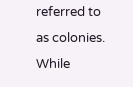referred to as colonies. While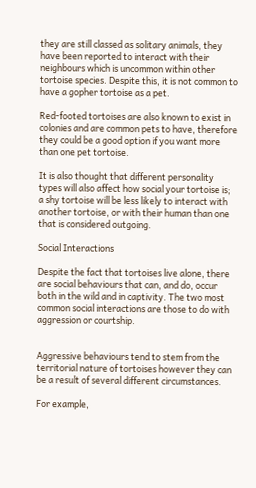they are still classed as solitary animals, they have been reported to interact with their neighbours which is uncommon within other tortoise species. Despite this, it is not common to have a gopher tortoise as a pet.

Red-footed tortoises are also known to exist in colonies and are common pets to have, therefore they could be a good option if you want more than one pet tortoise.

It is also thought that different personality types will also affect how social your tortoise is; a shy tortoise will be less likely to interact with another tortoise, or with their human than one that is considered outgoing.

Social Interactions

Despite the fact that tortoises live alone, there are social behaviours that can, and do, occur both in the wild and in captivity. The two most common social interactions are those to do with aggression or courtship.


Aggressive behaviours tend to stem from the territorial nature of tortoises however they can be a result of several different circumstances.

For example,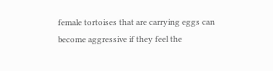female tortoises that are carrying eggs can become aggressive if they feel the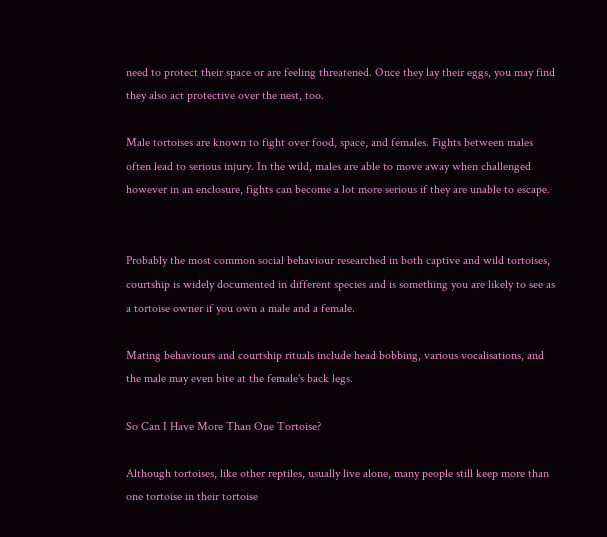need to protect their space or are feeling threatened. Once they lay their eggs, you may find they also act protective over the nest, too.

Male tortoises are known to fight over food, space, and females. Fights between males often lead to serious injury. In the wild, males are able to move away when challenged however in an enclosure, fights can become a lot more serious if they are unable to escape.


Probably the most common social behaviour researched in both captive and wild tortoises, courtship is widely documented in different species and is something you are likely to see as a tortoise owner if you own a male and a female.

Mating behaviours and courtship rituals include head bobbing, various vocalisations, and the male may even bite at the female's back legs.

So Can I Have More Than One Tortoise?

Although tortoises, like other reptiles, usually live alone, many people still keep more than one tortoise in their tortoise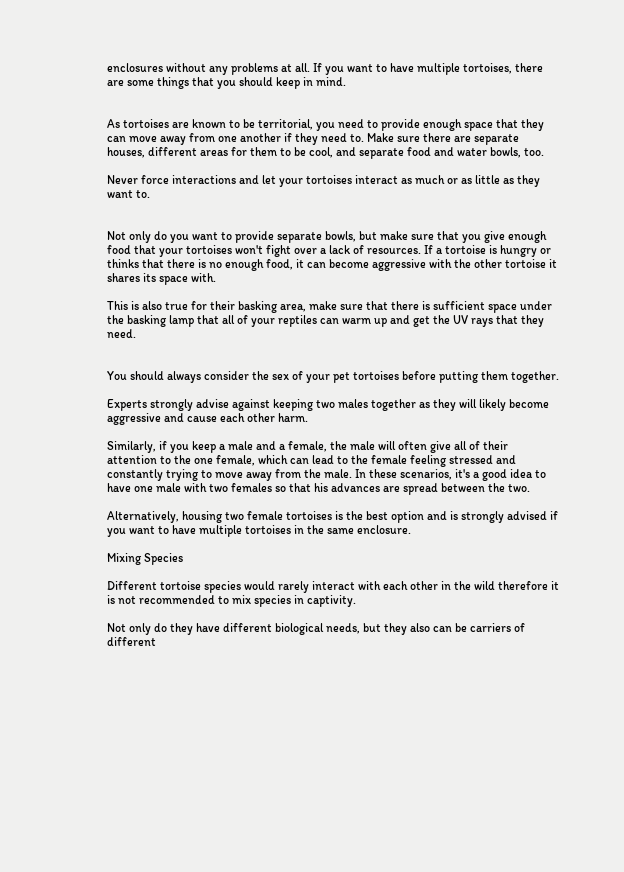enclosures without any problems at all. If you want to have multiple tortoises, there are some things that you should keep in mind.


As tortoises are known to be territorial, you need to provide enough space that they can move away from one another if they need to. Make sure there are separate houses, different areas for them to be cool, and separate food and water bowls, too.

Never force interactions and let your tortoises interact as much or as little as they want to.


Not only do you want to provide separate bowls, but make sure that you give enough food that your tortoises won't fight over a lack of resources. If a tortoise is hungry or thinks that there is no enough food, it can become aggressive with the other tortoise it shares its space with.

This is also true for their basking area, make sure that there is sufficient space under the basking lamp that all of your reptiles can warm up and get the UV rays that they need.


You should always consider the sex of your pet tortoises before putting them together.

Experts strongly advise against keeping two males together as they will likely become aggressive and cause each other harm.

Similarly, if you keep a male and a female, the male will often give all of their attention to the one female, which can lead to the female feeling stressed and constantly trying to move away from the male. In these scenarios, it's a good idea to have one male with two females so that his advances are spread between the two.

Alternatively, housing two female tortoises is the best option and is strongly advised if you want to have multiple tortoises in the same enclosure.

Mixing Species

Different tortoise species would rarely interact with each other in the wild therefore it is not recommended to mix species in captivity.

Not only do they have different biological needs, but they also can be carriers of different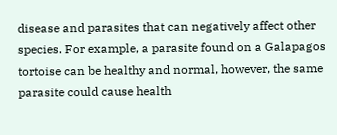disease and parasites that can negatively affect other species. For example, a parasite found on a Galapagos tortoise can be healthy and normal, however, the same parasite could cause health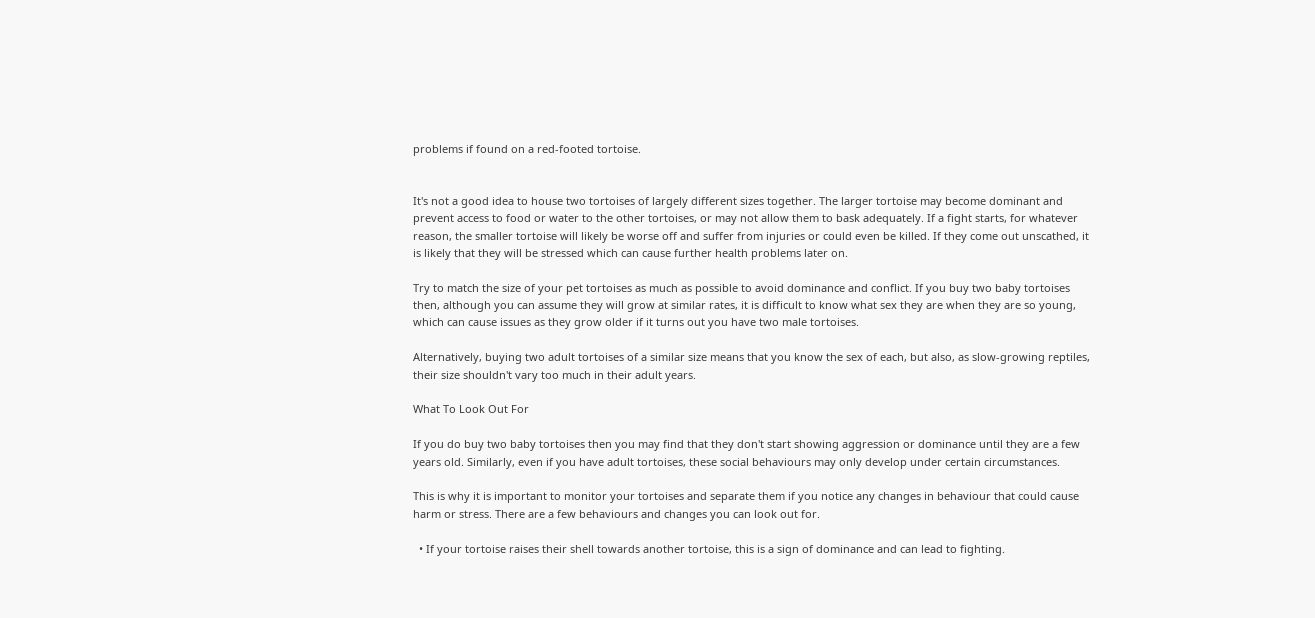problems if found on a red-footed tortoise.


It's not a good idea to house two tortoises of largely different sizes together. The larger tortoise may become dominant and prevent access to food or water to the other tortoises, or may not allow them to bask adequately. If a fight starts, for whatever reason, the smaller tortoise will likely be worse off and suffer from injuries or could even be killed. If they come out unscathed, it is likely that they will be stressed which can cause further health problems later on.

Try to match the size of your pet tortoises as much as possible to avoid dominance and conflict. If you buy two baby tortoises then, although you can assume they will grow at similar rates, it is difficult to know what sex they are when they are so young, which can cause issues as they grow older if it turns out you have two male tortoises.

Alternatively, buying two adult tortoises of a similar size means that you know the sex of each, but also, as slow-growing reptiles, their size shouldn't vary too much in their adult years.

What To Look Out For

If you do buy two baby tortoises then you may find that they don't start showing aggression or dominance until they are a few years old. Similarly, even if you have adult tortoises, these social behaviours may only develop under certain circumstances.

This is why it is important to monitor your tortoises and separate them if you notice any changes in behaviour that could cause harm or stress. There are a few behaviours and changes you can look out for.

  • If your tortoise raises their shell towards another tortoise, this is a sign of dominance and can lead to fighting.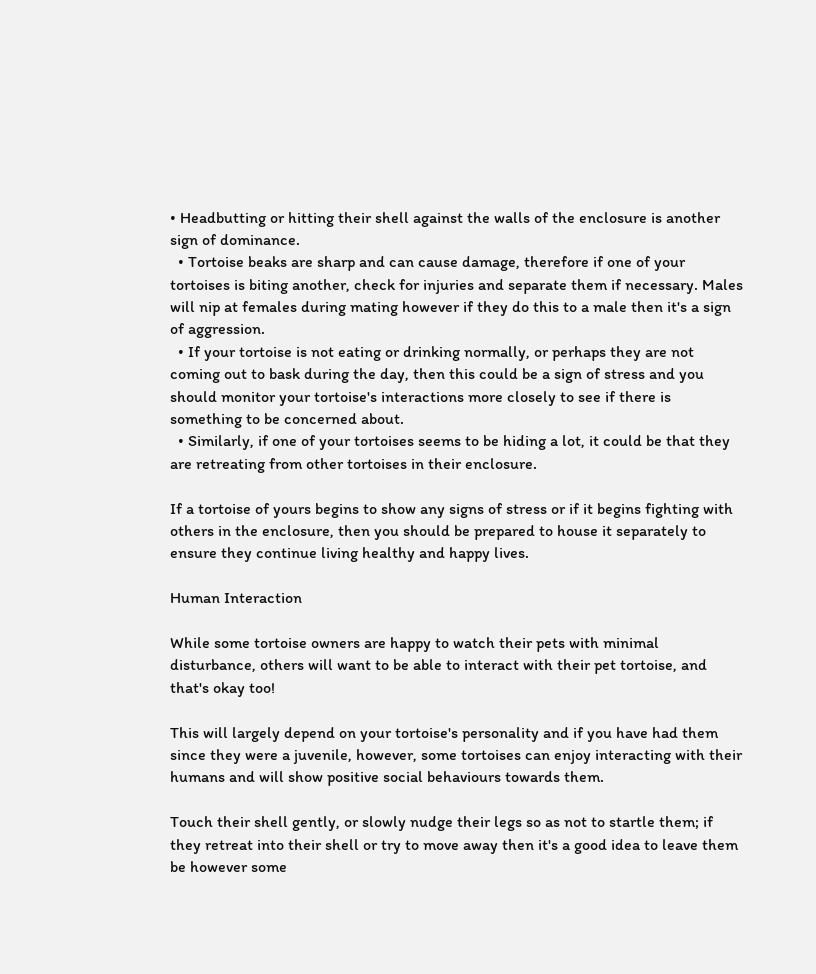• Headbutting or hitting their shell against the walls of the enclosure is another sign of dominance.
  • Tortoise beaks are sharp and can cause damage, therefore if one of your tortoises is biting another, check for injuries and separate them if necessary. Males will nip at females during mating however if they do this to a male then it's a sign of aggression.
  • If your tortoise is not eating or drinking normally, or perhaps they are not coming out to bask during the day, then this could be a sign of stress and you should monitor your tortoise's interactions more closely to see if there is something to be concerned about.
  • Similarly, if one of your tortoises seems to be hiding a lot, it could be that they are retreating from other tortoises in their enclosure.

If a tortoise of yours begins to show any signs of stress or if it begins fighting with others in the enclosure, then you should be prepared to house it separately to ensure they continue living healthy and happy lives.

Human Interaction

While some tortoise owners are happy to watch their pets with minimal disturbance, others will want to be able to interact with their pet tortoise, and that's okay too!

This will largely depend on your tortoise's personality and if you have had them since they were a juvenile, however, some tortoises can enjoy interacting with their humans and will show positive social behaviours towards them.

Touch their shell gently, or slowly nudge their legs so as not to startle them; if they retreat into their shell or try to move away then it's a good idea to leave them be however some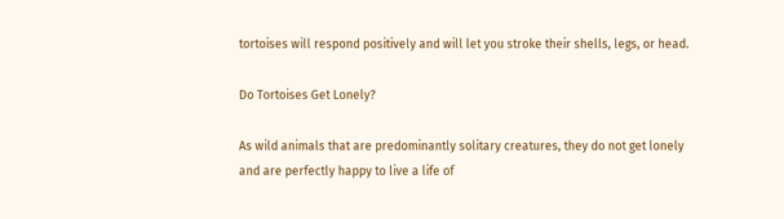tortoises will respond positively and will let you stroke their shells, legs, or head.

Do Tortoises Get Lonely?

As wild animals that are predominantly solitary creatures, they do not get lonely and are perfectly happy to live a life of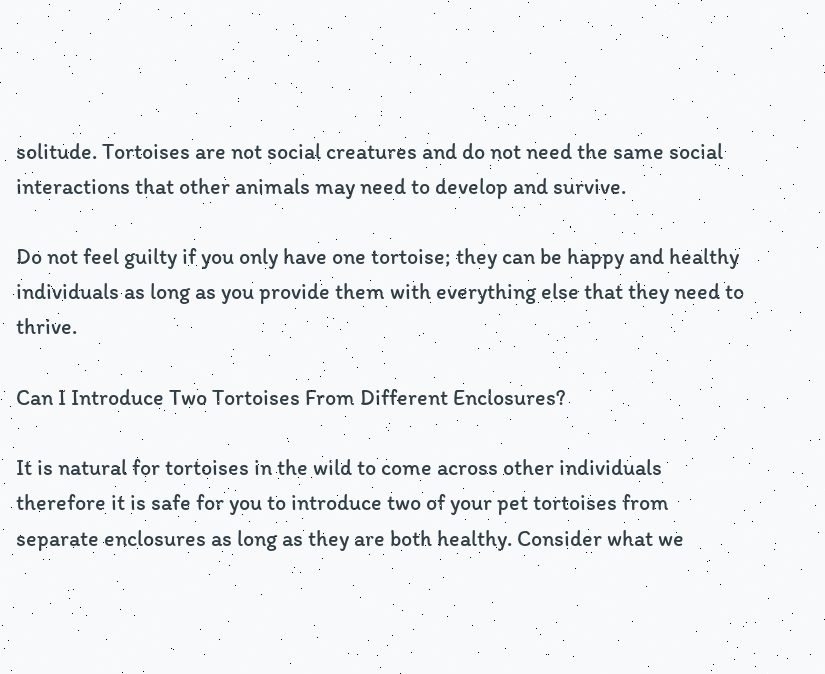solitude. Tortoises are not social creatures and do not need the same social interactions that other animals may need to develop and survive.

Do not feel guilty if you only have one tortoise; they can be happy and healthy individuals as long as you provide them with everything else that they need to thrive.

Can I Introduce Two Tortoises From Different Enclosures?

It is natural for tortoises in the wild to come across other individuals therefore it is safe for you to introduce two of your pet tortoises from separate enclosures as long as they are both healthy. Consider what we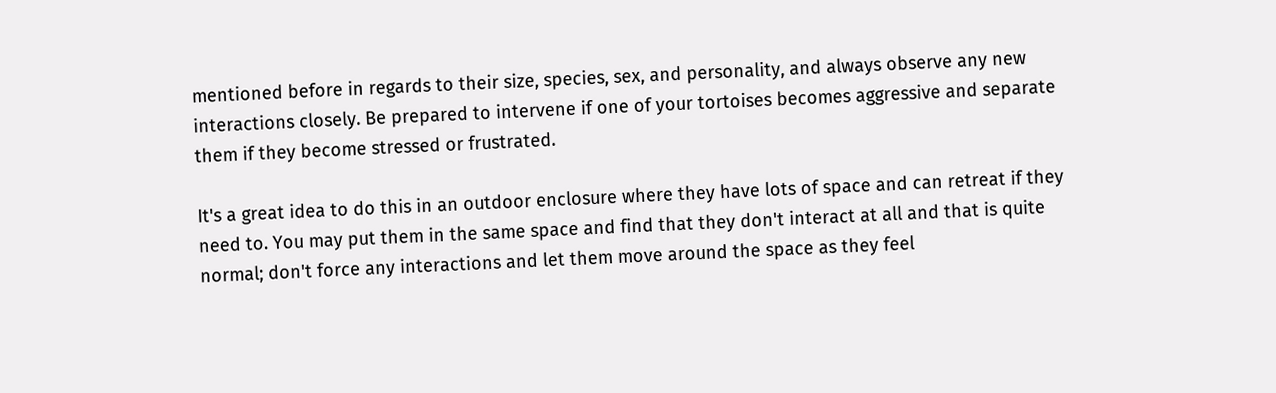mentioned before in regards to their size, species, sex, and personality, and always observe any new interactions closely. Be prepared to intervene if one of your tortoises becomes aggressive and separate them if they become stressed or frustrated.

It's a great idea to do this in an outdoor enclosure where they have lots of space and can retreat if they need to. You may put them in the same space and find that they don't interact at all and that is quite normal; don't force any interactions and let them move around the space as they feel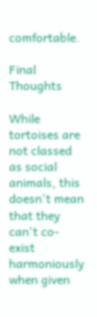comfortable.

Final Thoughts

While tortoises are not classed as social animals, this doesn't mean that they can't co-exist harmoniously when given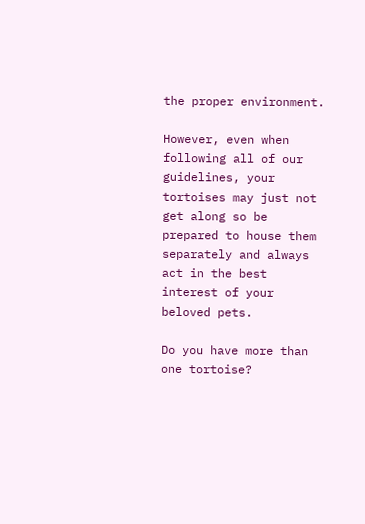the proper environment.

However, even when following all of our guidelines, your tortoises may just not get along so be prepared to house them separately and always act in the best interest of your beloved pets.

Do you have more than one tortoise?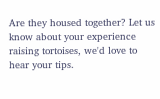Are they housed together? Let us know about your experience raising tortoises, we'd love to hear your tips.